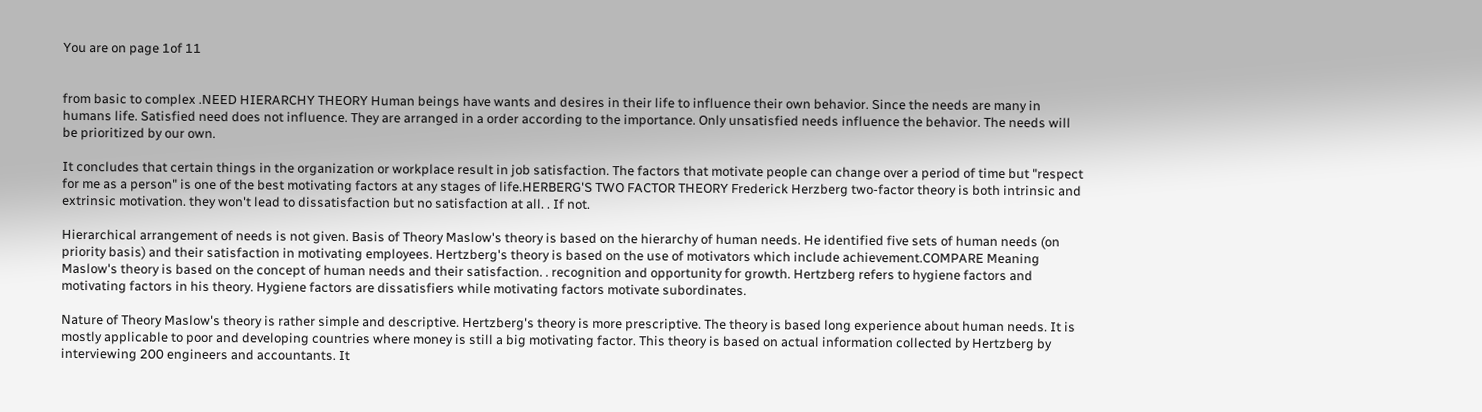You are on page 1of 11


from basic to complex .NEED HIERARCHY THEORY Human beings have wants and desires in their life to influence their own behavior. Since the needs are many in humans life. Satisfied need does not influence. They are arranged in a order according to the importance. Only unsatisfied needs influence the behavior. The needs will be prioritized by our own.

It concludes that certain things in the organization or workplace result in job satisfaction. The factors that motivate people can change over a period of time but "respect for me as a person" is one of the best motivating factors at any stages of life.HERBERG'S TWO FACTOR THEORY Frederick Herzberg two-factor theory is both intrinsic and extrinsic motivation. they won't lead to dissatisfaction but no satisfaction at all. . If not.

Hierarchical arrangement of needs is not given. Basis of Theory Maslow's theory is based on the hierarchy of human needs. He identified five sets of human needs (on priority basis) and their satisfaction in motivating employees. Hertzberg's theory is based on the use of motivators which include achievement.COMPARE Meaning  Maslow's theory is based on the concept of human needs and their satisfaction. . recognition and opportunity for growth. Hertzberg refers to hygiene factors and motivating factors in his theory. Hygiene factors are dissatisfiers while motivating factors motivate subordinates.

Nature of Theory Maslow's theory is rather simple and descriptive. Hertzberg's theory is more prescriptive. The theory is based long experience about human needs. It is mostly applicable to poor and developing countries where money is still a big motivating factor. This theory is based on actual information collected by Hertzberg by interviewing 200 engineers and accountants. It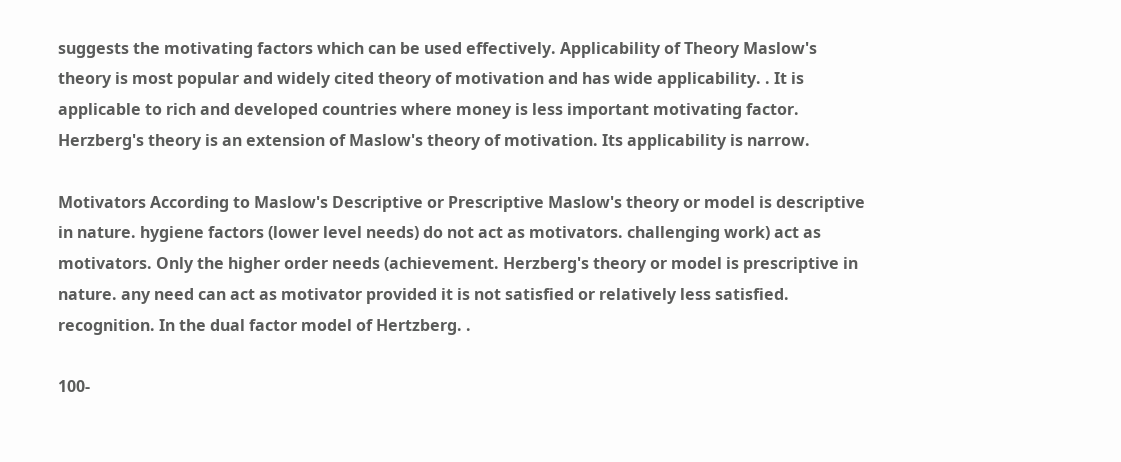suggests the motivating factors which can be used effectively. Applicability of Theory Maslow's theory is most popular and widely cited theory of motivation and has wide applicability. . It is applicable to rich and developed countries where money is less important motivating factor. Herzberg's theory is an extension of Maslow's theory of motivation. Its applicability is narrow.

Motivators According to Maslow's Descriptive or Prescriptive Maslow's theory or model is descriptive in nature. hygiene factors (lower level needs) do not act as motivators. challenging work) act as motivators. Only the higher order needs (achievement. Herzberg's theory or model is prescriptive in nature. any need can act as motivator provided it is not satisfied or relatively less satisfied. recognition. In the dual factor model of Hertzberg. .

100-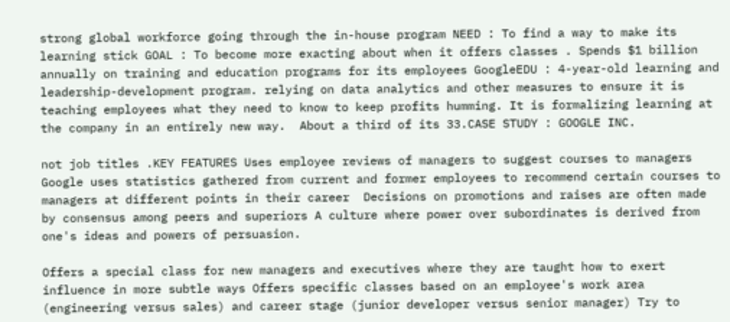strong global workforce going through the in-house program NEED : To find a way to make its learning stick GOAL : To become more exacting about when it offers classes . Spends $1 billion annually on training and education programs for its employees GoogleEDU : 4-year-old learning and leadership-development program. relying on data analytics and other measures to ensure it is teaching employees what they need to know to keep profits humming. It is formalizing learning at the company in an entirely new way.  About a third of its 33.CASE STUDY : GOOGLE INC.

not job titles .KEY FEATURES Uses employee reviews of managers to suggest courses to managers Google uses statistics gathered from current and former employees to recommend certain courses to managers at different points in their career  Decisions on promotions and raises are often made by consensus among peers and superiors A culture where power over subordinates is derived from one's ideas and powers of persuasion.

Offers a special class for new managers and executives where they are taught how to exert influence in more subtle ways Offers specific classes based on an employee's work area (engineering versus sales) and career stage (junior developer versus senior manager) Try to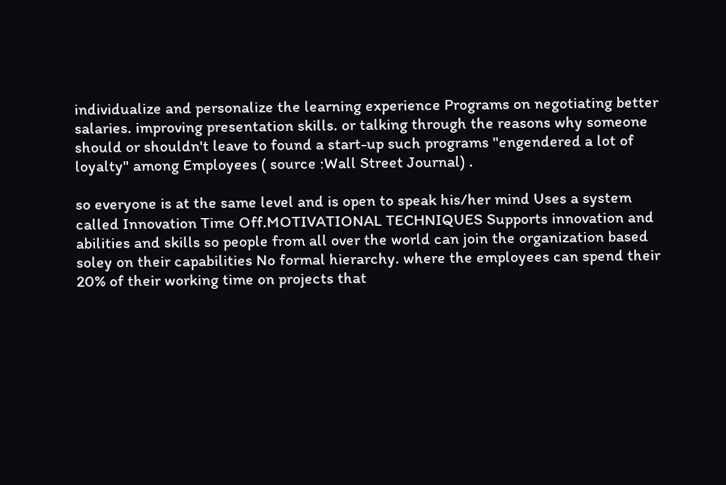individualize and personalize the learning experience Programs on negotiating better salaries. improving presentation skills. or talking through the reasons why someone should or shouldn't leave to found a start-up such programs "engendered a lot of loyalty" among Employees ( source :Wall Street Journal) .

so everyone is at the same level and is open to speak his/her mind Uses a system called Innovation Time Off.MOTIVATIONAL TECHNIQUES Supports innovation and abilities and skills so people from all over the world can join the organization based soley on their capabilities No formal hierarchy. where the employees can spend their 20% of their working time on projects that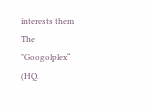interests them The "Googolplex“ (HQ.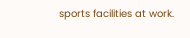sports facilities at work.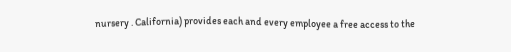nursery . California) provides each and every employee a free access to the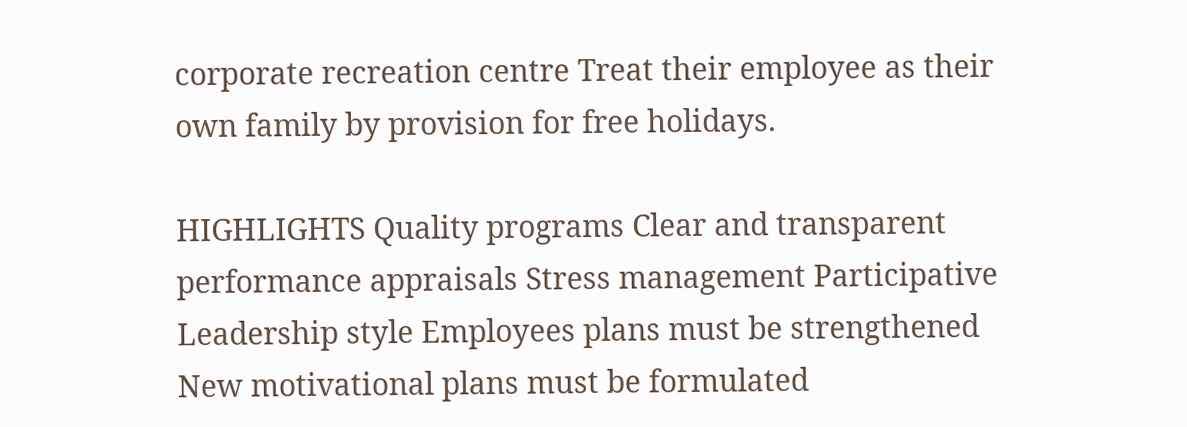corporate recreation centre Treat their employee as their own family by provision for free holidays.

HIGHLIGHTS Quality programs Clear and transparent performance appraisals Stress management Participative Leadership style Employees plans must be strengthened New motivational plans must be formulated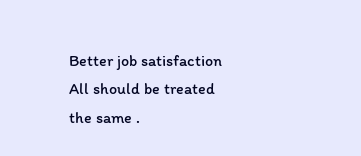Better job satisfaction All should be treated the same .